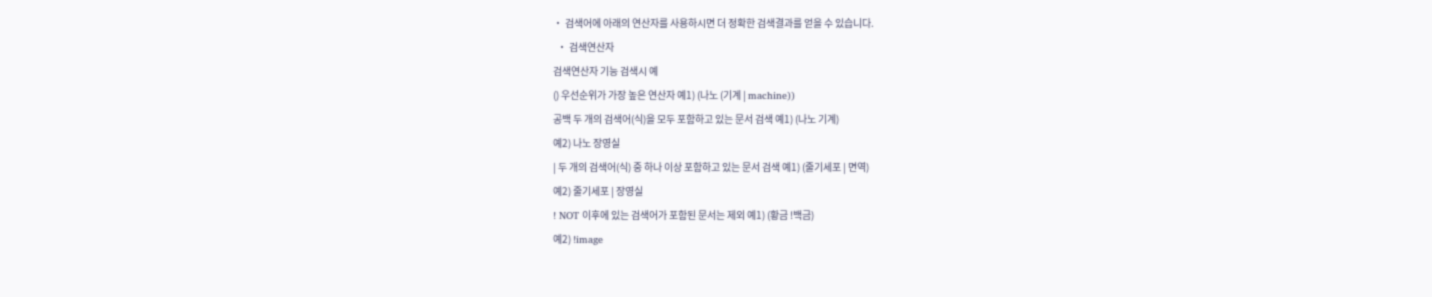• 검색어에 아래의 연산자를 사용하시면 더 정확한 검색결과를 얻을 수 있습니다.
  • 검색연산자
검색연산자 기능 검색시 예
() 우선순위가 가장 높은 연산자 예1) (나노 (기계 | machine))
공백 두 개의 검색어(식)을 모두 포함하고 있는 문서 검색 예1) (나노 기계)
예2) 나노 장영실
| 두 개의 검색어(식) 중 하나 이상 포함하고 있는 문서 검색 예1) (줄기세포 | 면역)
예2) 줄기세포 | 장영실
! NOT 이후에 있는 검색어가 포함된 문서는 제외 예1) (황금 !백금)
예2) !image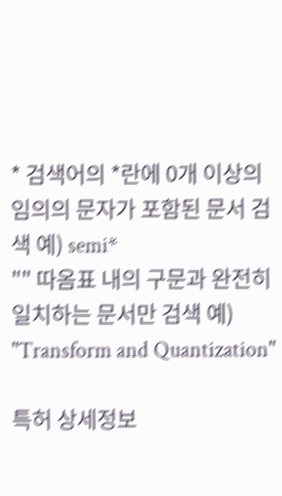* 검색어의 *란에 0개 이상의 임의의 문자가 포함된 문서 검색 예) semi*
"" 따옴표 내의 구문과 완전히 일치하는 문서만 검색 예) "Transform and Quantization"

특허 상세정보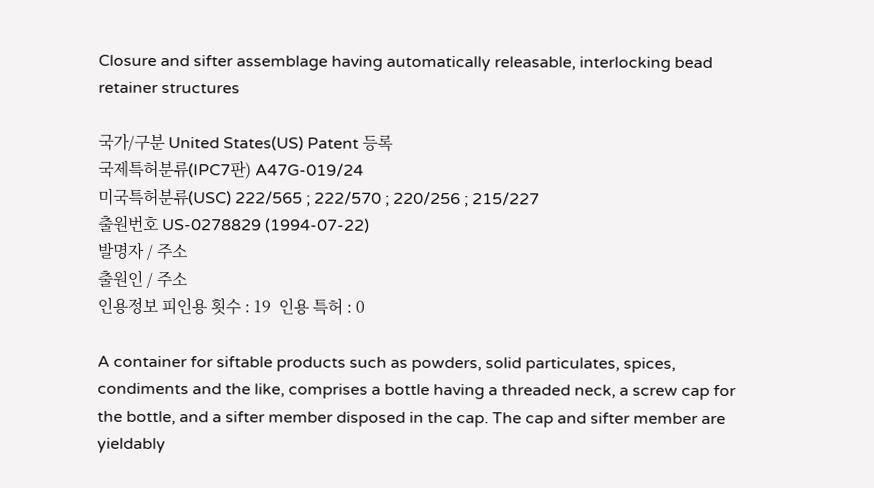Closure and sifter assemblage having automatically releasable, interlocking bead retainer structures

국가/구분 United States(US) Patent 등록
국제특허분류(IPC7판) A47G-019/24
미국특허분류(USC) 222/565 ; 222/570 ; 220/256 ; 215/227
출원번호 US-0278829 (1994-07-22)
발명자 / 주소
출원인 / 주소
인용정보 피인용 횟수 : 19  인용 특허 : 0

A container for siftable products such as powders, solid particulates, spices, condiments and the like, comprises a bottle having a threaded neck, a screw cap for the bottle, and a sifter member disposed in the cap. The cap and sifter member are yieldably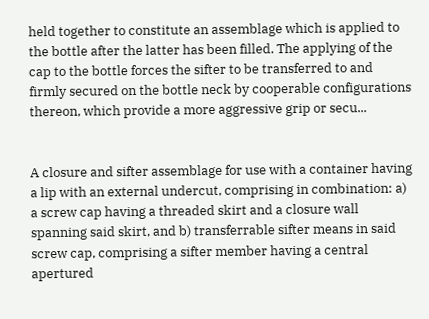held together to constitute an assemblage which is applied to the bottle after the latter has been filled. The applying of the cap to the bottle forces the sifter to be transferred to and firmly secured on the bottle neck by cooperable configurations thereon, which provide a more aggressive grip or secu...


A closure and sifter assemblage for use with a container having a lip with an external undercut, comprising in combination: a) a screw cap having a threaded skirt and a closure wall spanning said skirt, and b) transferrable sifter means in said screw cap, comprising a sifter member having a central apertured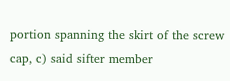portion spanning the skirt of the screw cap, c) said sifter member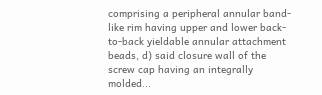comprising a peripheral annular band-like rim having upper and lower back-to-back yieldable annular attachment beads, d) said closure wall of the screw cap having an integrally molded...